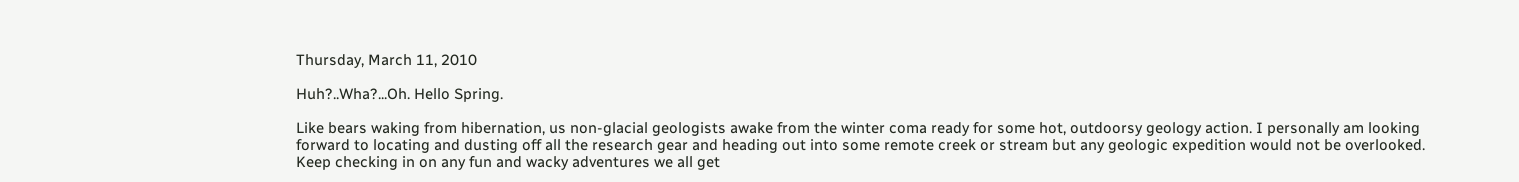Thursday, March 11, 2010

Huh?..Wha?...Oh. Hello Spring.

Like bears waking from hibernation, us non-glacial geologists awake from the winter coma ready for some hot, outdoorsy geology action. I personally am looking forward to locating and dusting off all the research gear and heading out into some remote creek or stream but any geologic expedition would not be overlooked. Keep checking in on any fun and wacky adventures we all get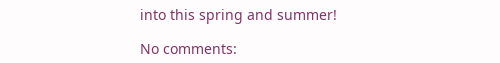into this spring and summer!

No comments: